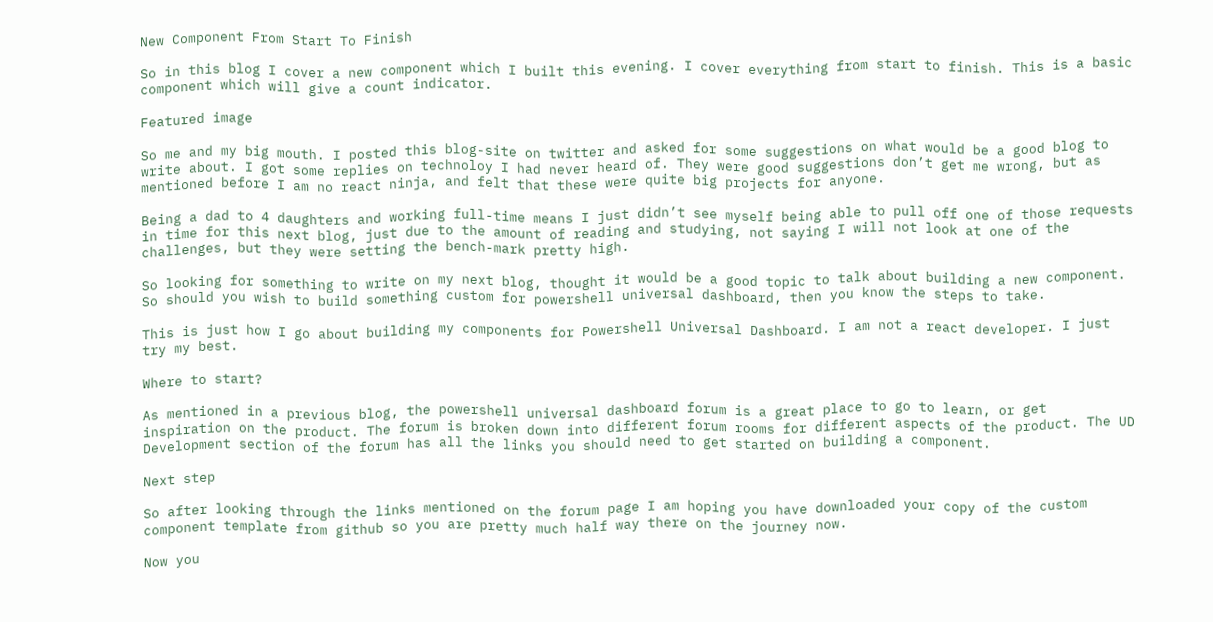New Component From Start To Finish

So in this blog I cover a new component which I built this evening. I cover everything from start to finish. This is a basic component which will give a count indicator.

Featured image

So me and my big mouth. I posted this blog-site on twitter and asked for some suggestions on what would be a good blog to write about. I got some replies on technoloy I had never heard of. They were good suggestions don’t get me wrong, but as mentioned before I am no react ninja, and felt that these were quite big projects for anyone.

Being a dad to 4 daughters and working full-time means I just didn’t see myself being able to pull off one of those requests in time for this next blog, just due to the amount of reading and studying, not saying I will not look at one of the challenges, but they were setting the bench-mark pretty high.

So looking for something to write on my next blog, thought it would be a good topic to talk about building a new component. So should you wish to build something custom for powershell universal dashboard, then you know the steps to take.

This is just how I go about building my components for Powershell Universal Dashboard. I am not a react developer. I just try my best.

Where to start?

As mentioned in a previous blog, the powershell universal dashboard forum is a great place to go to learn, or get inspiration on the product. The forum is broken down into different forum rooms for different aspects of the product. The UD Development section of the forum has all the links you should need to get started on building a component.

Next step

So after looking through the links mentioned on the forum page I am hoping you have downloaded your copy of the custom component template from github so you are pretty much half way there on the journey now.

Now you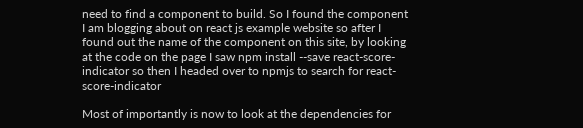need to find a component to build. So I found the component I am blogging about on react js example website so after I found out the name of the component on this site, by looking at the code on the page I saw npm install --save react-score-indicator so then I headed over to npmjs to search for react-score-indicator

Most of importantly is now to look at the dependencies for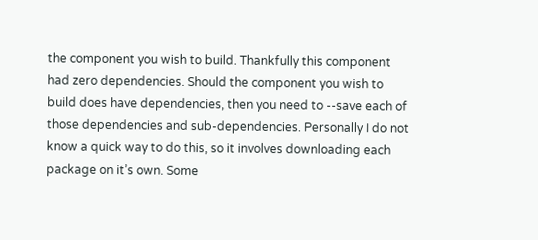the component you wish to build. Thankfully this component had zero dependencies. Should the component you wish to build does have dependencies, then you need to --save each of those dependencies and sub-dependencies. Personally I do not know a quick way to do this, so it involves downloading each package on it’s own. Some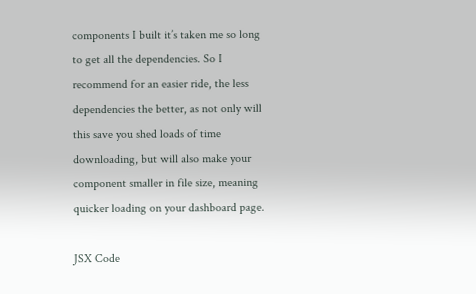components I built it’s taken me so long to get all the dependencies. So I recommend for an easier ride, the less dependencies the better, as not only will this save you shed loads of time downloading, but will also make your component smaller in file size, meaning quicker loading on your dashboard page.

JSX Code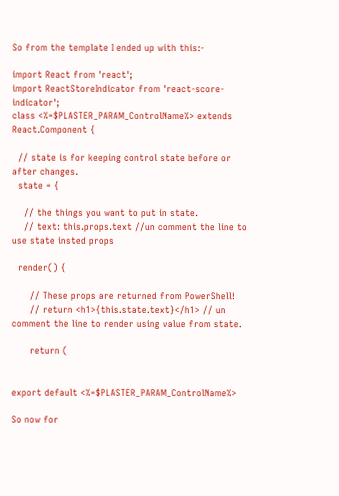So from the template I ended up with this:-

import React from 'react';
import ReactStoreIndicator from 'react-score-indicator';
class <%=$PLASTER_PARAM_ControlName%> extends React.Component {

  // state is for keeping control state before or after changes.
  state = {

    // the things you want to put in state.
    // text: this.props.text //un comment the line to use state insted props

  render() {

      // These props are returned from PowerShell!
      // return <h1>{this.state.text}</h1> // un comment the line to render using value from state.

      return (


export default <%=$PLASTER_PARAM_ControlName%>

So now for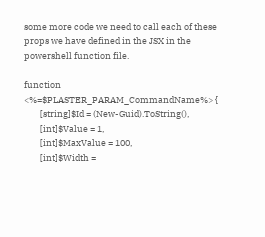some more code we need to call each of these props we have defined in the JSX in the powershell function file.

function <%=$PLASTER_PARAM_CommandName%> {
        [string]$Id = (New-Guid).ToString(),
        [int]$Value = 1,
        [int]$MaxValue = 100,
        [int]$Width =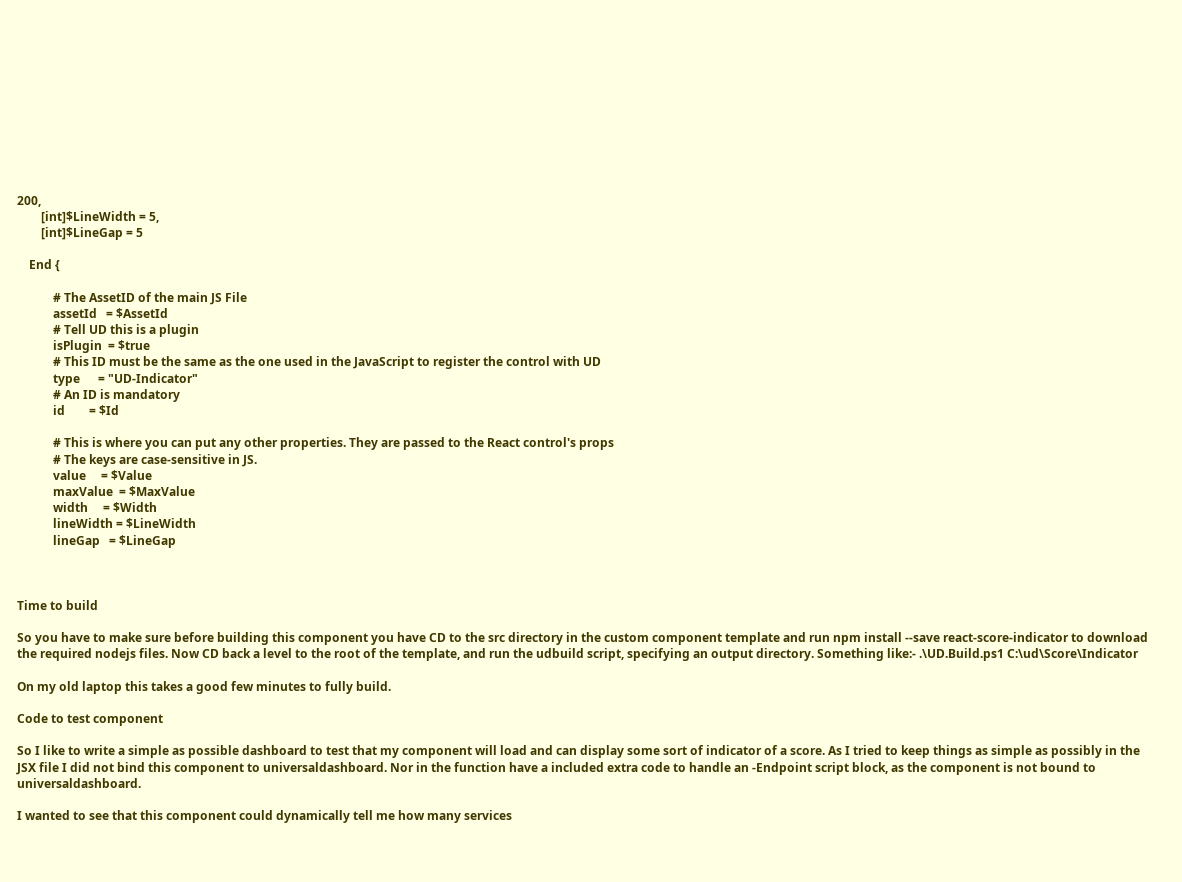200,
        [int]$LineWidth = 5,
        [int]$LineGap = 5

    End {

            # The AssetID of the main JS File
            assetId   = $AssetId
            # Tell UD this is a plugin
            isPlugin  = $true
            # This ID must be the same as the one used in the JavaScript to register the control with UD
            type      = "UD-Indicator"
            # An ID is mandatory
            id        = $Id

            # This is where you can put any other properties. They are passed to the React control's props
            # The keys are case-sensitive in JS.
            value     = $Value
            maxValue  = $MaxValue
            width     = $Width
            lineWidth = $LineWidth
            lineGap   = $LineGap



Time to build

So you have to make sure before building this component you have CD to the src directory in the custom component template and run npm install --save react-score-indicator to download the required nodejs files. Now CD back a level to the root of the template, and run the udbuild script, specifying an output directory. Something like:- .\UD.Build.ps1 C:\ud\Score\Indicator

On my old laptop this takes a good few minutes to fully build.

Code to test component

So I like to write a simple as possible dashboard to test that my component will load and can display some sort of indicator of a score. As I tried to keep things as simple as possibly in the JSX file I did not bind this component to universaldashboard. Nor in the function have a included extra code to handle an -Endpoint script block, as the component is not bound to universaldashboard.

I wanted to see that this component could dynamically tell me how many services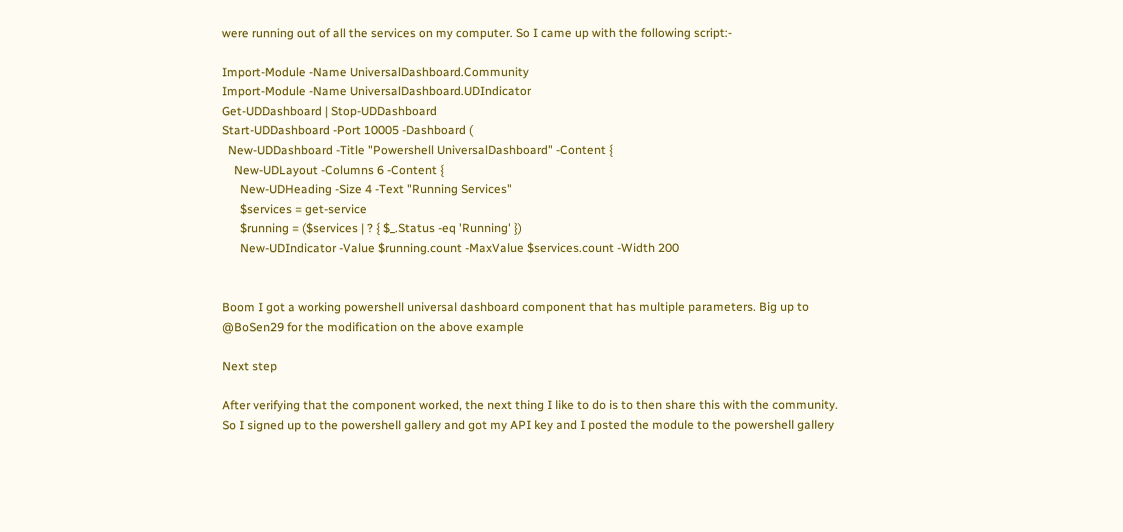were running out of all the services on my computer. So I came up with the following script:-

Import-Module -Name UniversalDashboard.Community
Import-Module -Name UniversalDashboard.UDIndicator
Get-UDDashboard | Stop-UDDashboard
Start-UDDashboard -Port 10005 -Dashboard (
  New-UDDashboard -Title "Powershell UniversalDashboard" -Content {
    New-UDLayout -Columns 6 -Content {
      New-UDHeading -Size 4 -Text "Running Services"
      $services = get-service
      $running = ($services | ? { $_.Status -eq 'Running' })
      New-UDIndicator -Value $running.count -MaxValue $services.count -Width 200


Boom I got a working powershell universal dashboard component that has multiple parameters. Big up to @BoSen29 for the modification on the above example

Next step

After verifying that the component worked, the next thing I like to do is to then share this with the community. So I signed up to the powershell gallery and got my API key and I posted the module to the powershell gallery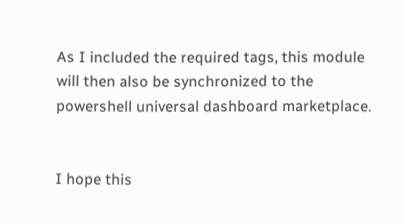As I included the required tags, this module will then also be synchronized to the powershell universal dashboard marketplace.


I hope this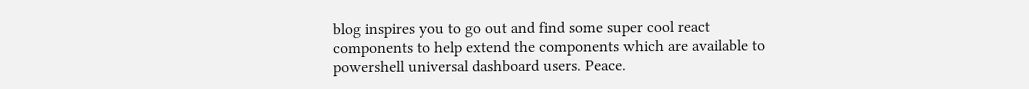blog inspires you to go out and find some super cool react components to help extend the components which are available to powershell universal dashboard users. Peace.